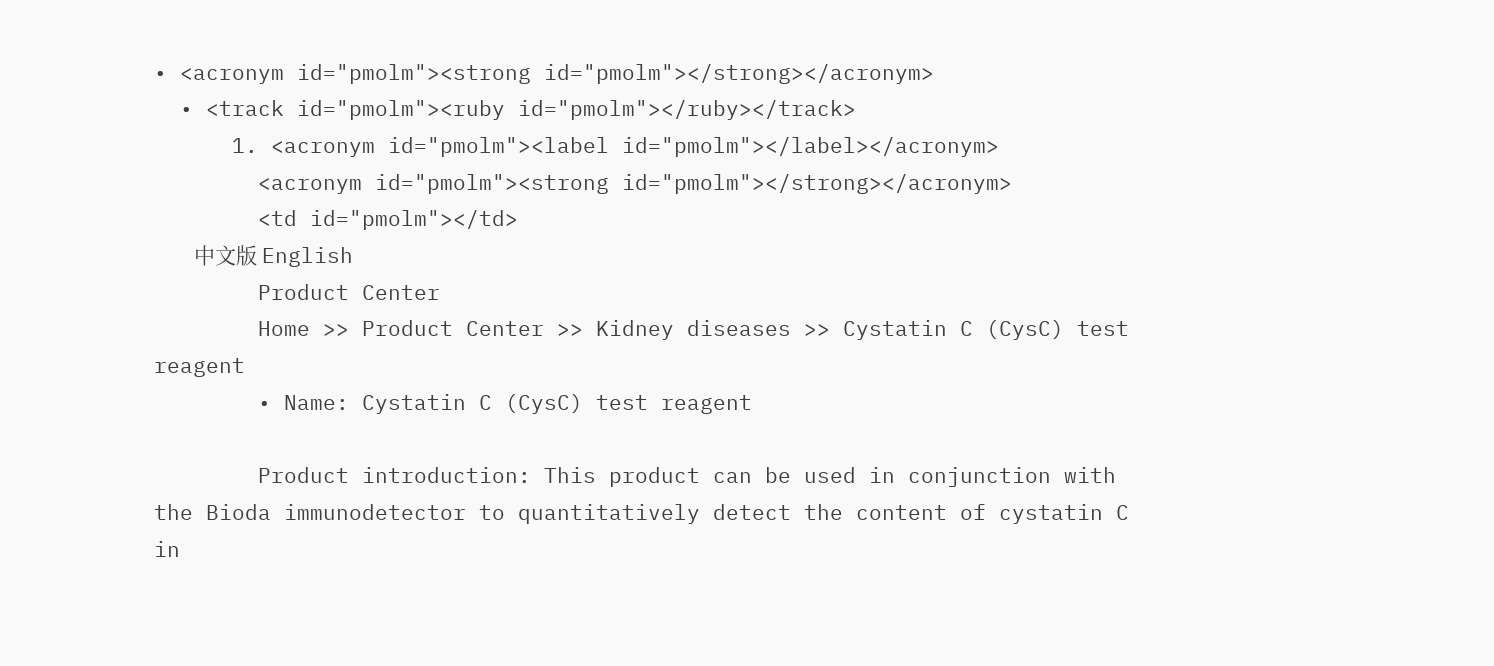• <acronym id="pmolm"><strong id="pmolm"></strong></acronym>
  • <track id="pmolm"><ruby id="pmolm"></ruby></track>
      1. <acronym id="pmolm"><label id="pmolm"></label></acronym>
        <acronym id="pmolm"><strong id="pmolm"></strong></acronym>
        <td id="pmolm"></td>
        中文版 English
        Product Center
        Home >> Product Center >> Kidney diseases >> Cystatin C (CysC) test reagent
        • Name: Cystatin C (CysC) test reagent

        Product introduction: This product can be used in conjunction with the Bioda immunodetector to quantitatively detect the content of cystatin C in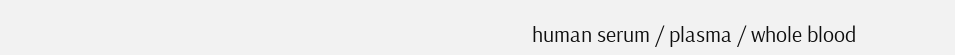human serum / plasma / whole blood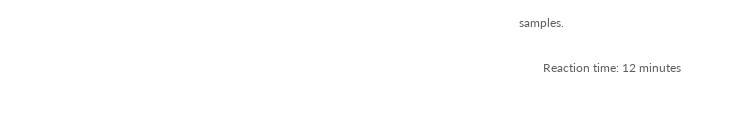samples.

        Reaction time: 12 minutes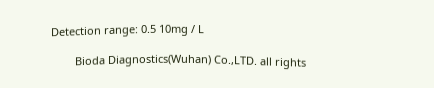Detection range: 0.5 10mg / L

        Bioda Diagnostics(Wuhan) Co.,LTD. all rights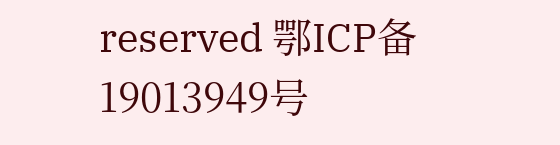reserved 鄂ICP备19013949号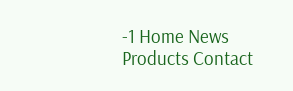-1 Home News Products Contact